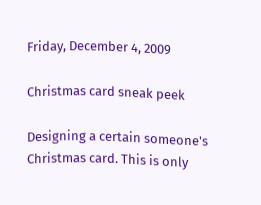Friday, December 4, 2009

Christmas card sneak peek

Designing a certain someone's Christmas card. This is only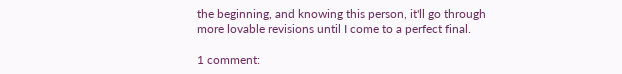the beginning, and knowing this person, it'll go through more lovable revisions until I come to a perfect final.

1 comment: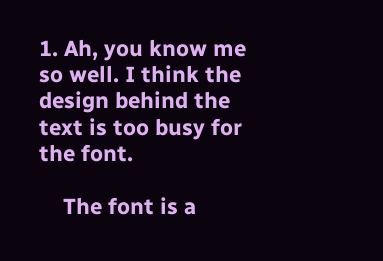1. Ah, you know me so well. I think the design behind the text is too busy for the font.

    The font is a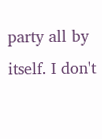party all by itself. I don't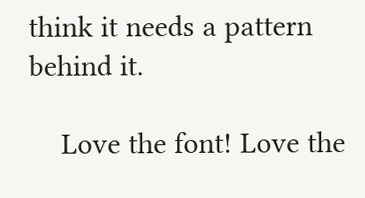think it needs a pattern behind it.

    Love the font! Love the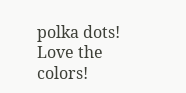polka dots! Love the colors!